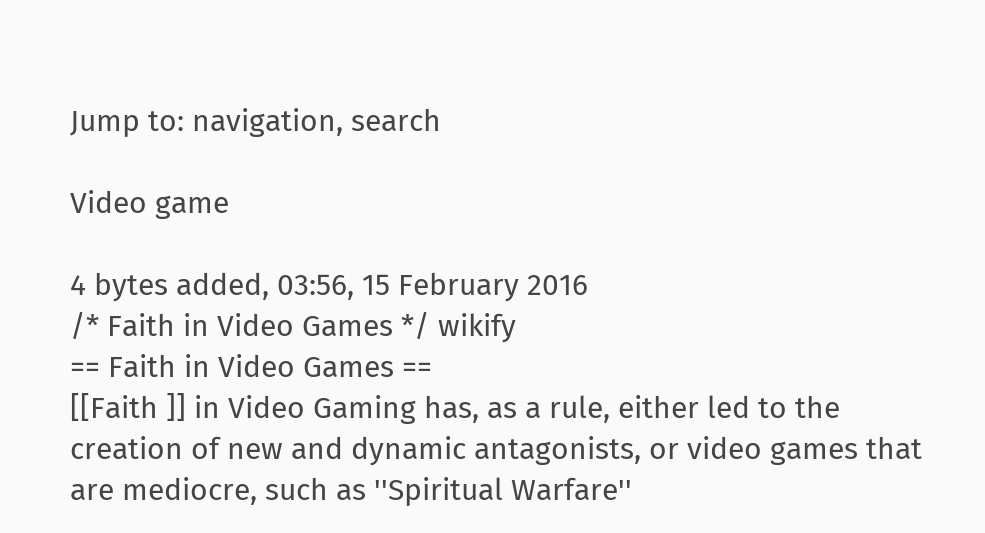Jump to: navigation, search

Video game

4 bytes added, 03:56, 15 February 2016
/* Faith in Video Games */ wikify
== Faith in Video Games ==
[[Faith ]] in Video Gaming has, as a rule, either led to the creation of new and dynamic antagonists, or video games that are mediocre, such as ''Spiritual Warfare''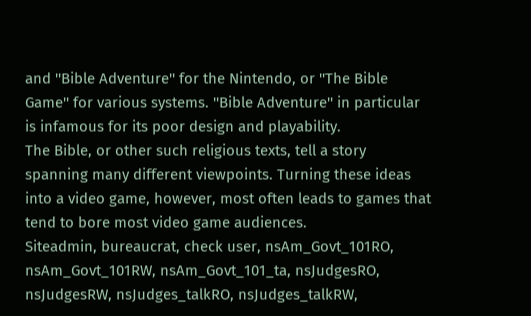and ''Bible Adventure'' for the Nintendo, or ''The Bible Game'' for various systems. ''Bible Adventure'' in particular is infamous for its poor design and playability.
The Bible, or other such religious texts, tell a story spanning many different viewpoints. Turning these ideas into a video game, however, most often leads to games that tend to bore most video game audiences.
Siteadmin, bureaucrat, check user, nsAm_Govt_101RO, nsAm_Govt_101RW, nsAm_Govt_101_ta, nsJudgesRO, nsJudgesRW, nsJudges_talkRO, nsJudges_talkRW,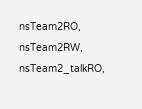nsTeam2RO, nsTeam2RW, nsTeam2_talkRO,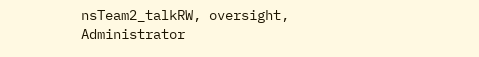nsTeam2_talkRW, oversight, Administrator